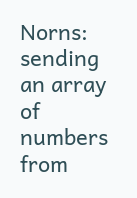Norns: sending an array of numbers from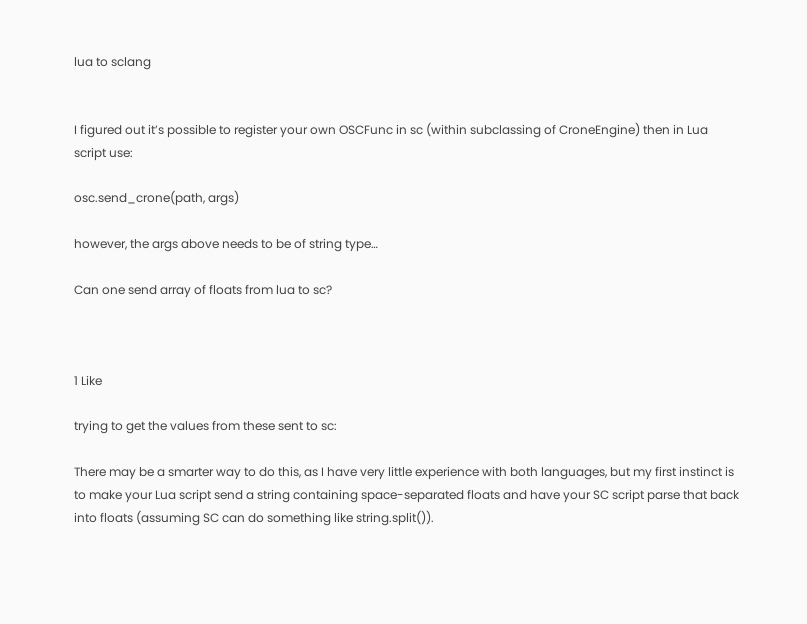lua to sclang


I figured out it’s possible to register your own OSCFunc in sc (within subclassing of CroneEngine) then in Lua script use:

osc.send_crone(path, args)

however, the args above needs to be of string type…

Can one send array of floats from lua to sc?



1 Like

trying to get the values from these sent to sc:

There may be a smarter way to do this, as I have very little experience with both languages, but my first instinct is to make your Lua script send a string containing space-separated floats and have your SC script parse that back into floats (assuming SC can do something like string.split()).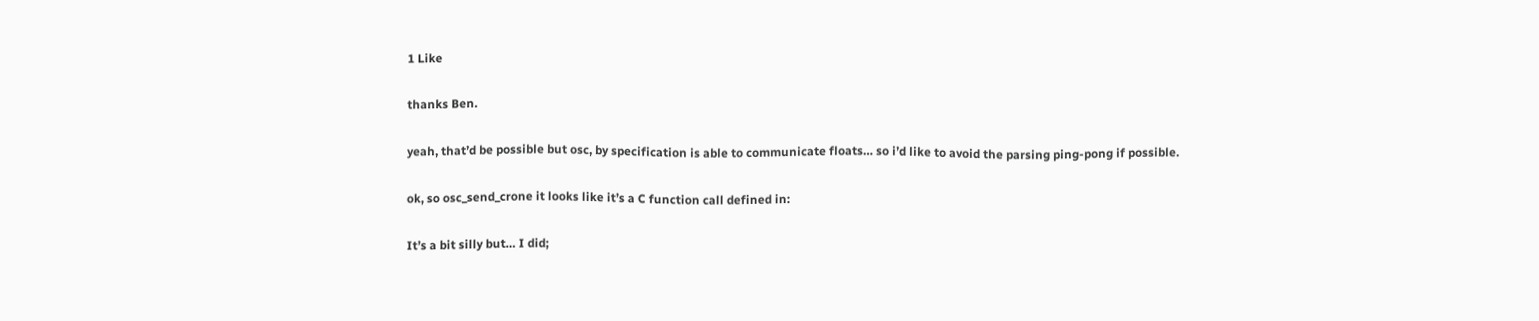1 Like

thanks Ben.

yeah, that’d be possible but osc, by specification is able to communicate floats… so i’d like to avoid the parsing ping-pong if possible.

ok, so osc_send_crone it looks like it’s a C function call defined in:

It’s a bit silly but… I did;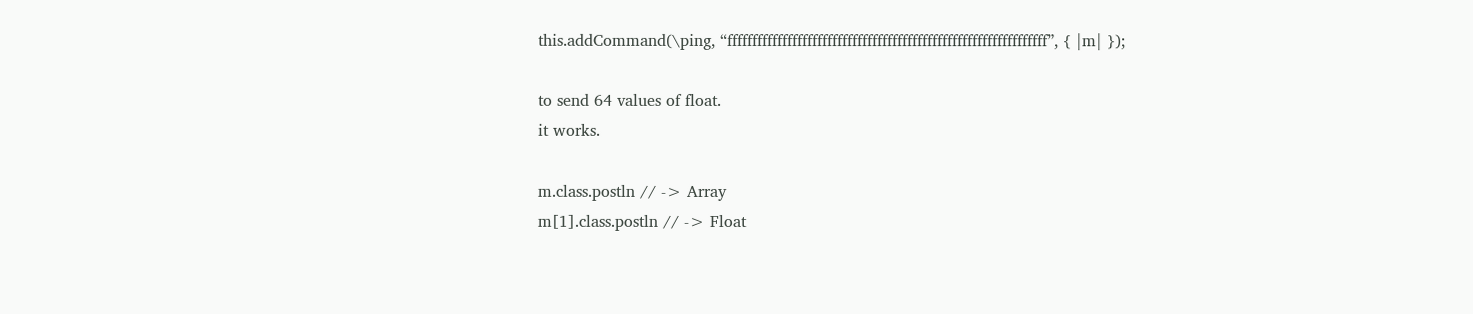this.addCommand(\ping, “ffffffffffffffffffffffffffffffffffffffffffffffffffffffffffffffff”, { |m| });

to send 64 values of float.
it works.

m.class.postln // -> Array
m[1].class.postln // -> Float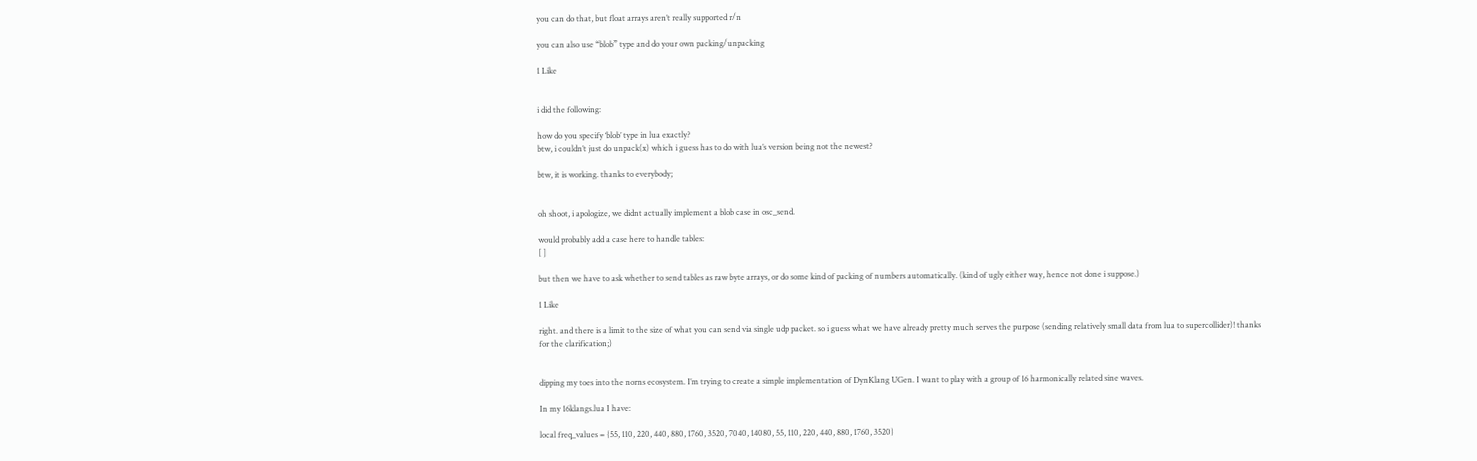you can do that, but float arrays aren’t really supported r/n

you can also use “blob” type and do your own packing/unpacking

1 Like


i did the following:

how do you specify ‘blob’ type in lua exactly?
btw, i couldn’t just do unpack(x) which i guess has to do with lua’s version being not the newest?

btw, it is working. thanks to everybody;


oh shoot, i apologize, we didnt actually implement a blob case in osc_send.

would probably add a case here to handle tables:
[ ]

but then we have to ask whether to send tables as raw byte arrays, or do some kind of packing of numbers automatically. (kind of ugly either way, hence not done i suppose.)

1 Like

right. and there is a limit to the size of what you can send via single udp packet. so i guess what we have already pretty much serves the purpose (sending relatively small data from lua to supercollider)! thanks for the clarification;)


dipping my toes into the norns ecosystem. I’m trying to create a simple implementation of DynKlang UGen. I want to play with a group of 16 harmonically related sine waves.

In my 16klangs.lua I have:

local freq_values = {55, 110, 220, 440, 880, 1760, 3520, 7040, 14080, 55, 110, 220, 440, 880, 1760, 3520}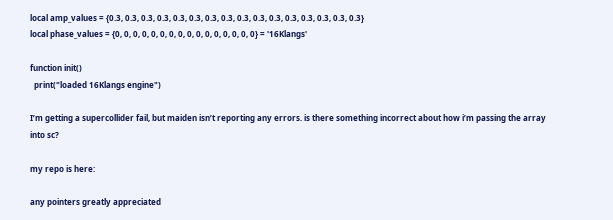local amp_values = {0.3, 0.3, 0.3, 0.3, 0.3, 0.3, 0.3, 0.3, 0.3, 0.3, 0.3, 0.3, 0.3, 0.3, 0.3, 0.3}
local phase_values = {0, 0, 0, 0, 0, 0, 0, 0, 0, 0, 0, 0, 0, 0, 0, 0} = '16Klangs'

function init()
  print("loaded 16Klangs engine")

I’m getting a supercollider fail, but maiden isn’t reporting any errors. is there something incorrect about how i’m passing the array into sc?

my repo is here:

any pointers greatly appreciated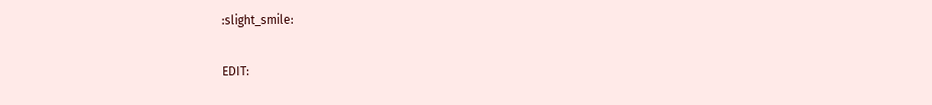:slight_smile:

EDIT: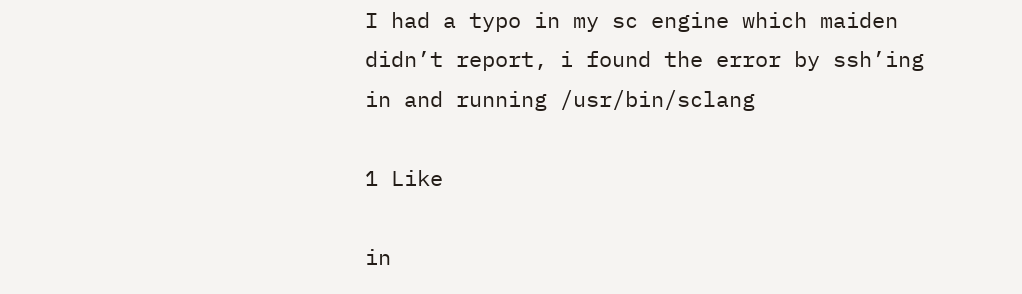I had a typo in my sc engine which maiden didn’t report, i found the error by ssh’ing in and running /usr/bin/sclang

1 Like

in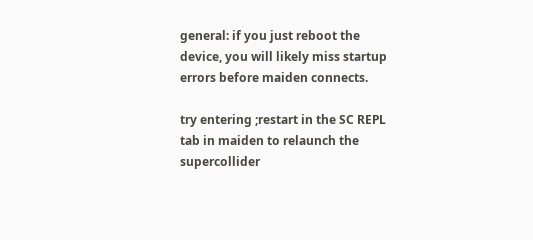general: if you just reboot the device, you will likely miss startup errors before maiden connects.

try entering ;restart in the SC REPL tab in maiden to relaunch the supercollider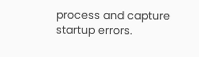process and capture startup errors.